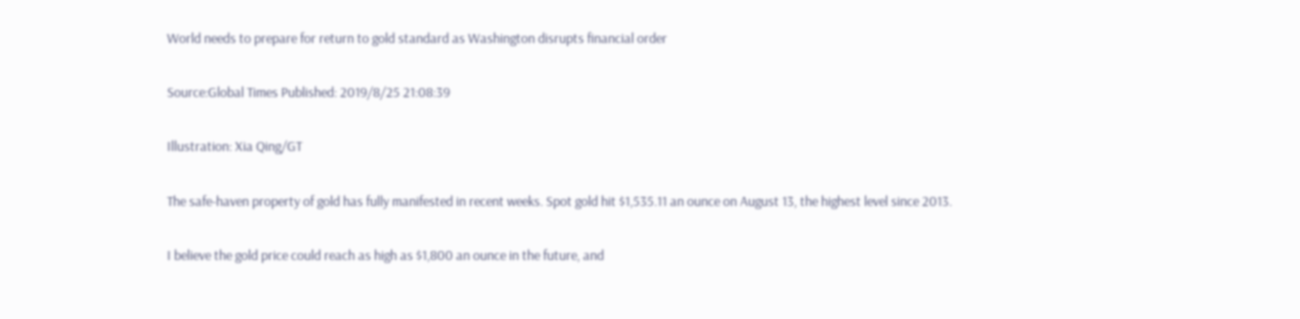World needs to prepare for return to gold standard as Washington disrupts financial order

Source:Global Times Published: 2019/8/25 21:08:39

Illustration: Xia Qing/GT

The safe-haven property of gold has fully manifested in recent weeks. Spot gold hit $1,535.11 an ounce on August 13, the highest level since 2013.

I believe the gold price could reach as high as $1,800 an ounce in the future, and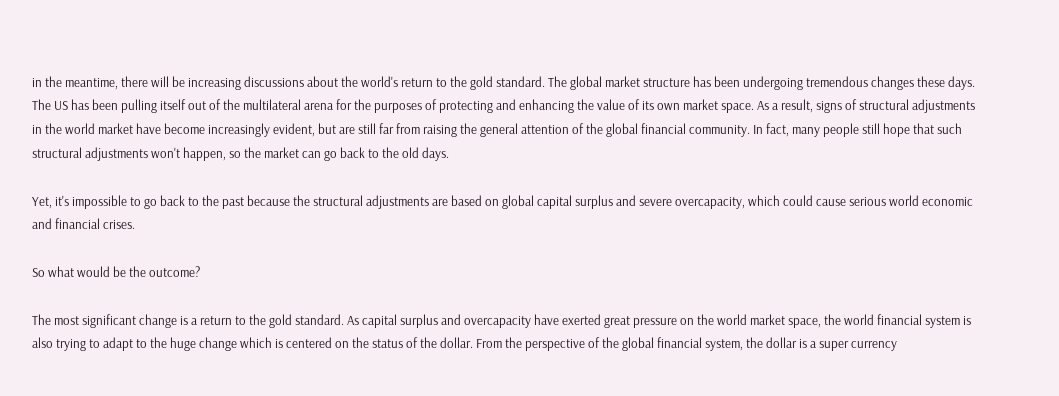in the meantime, there will be increasing discussions about the world's return to the gold standard. The global market structure has been undergoing tremendous changes these days. The US has been pulling itself out of the multilateral arena for the purposes of protecting and enhancing the value of its own market space. As a result, signs of structural adjustments in the world market have become increasingly evident, but are still far from raising the general attention of the global financial community. In fact, many people still hope that such structural adjustments won't happen, so the market can go back to the old days.

Yet, it's impossible to go back to the past because the structural adjustments are based on global capital surplus and severe overcapacity, which could cause serious world economic and financial crises.

So what would be the outcome?

The most significant change is a return to the gold standard. As capital surplus and overcapacity have exerted great pressure on the world market space, the world financial system is also trying to adapt to the huge change which is centered on the status of the dollar. From the perspective of the global financial system, the dollar is a super currency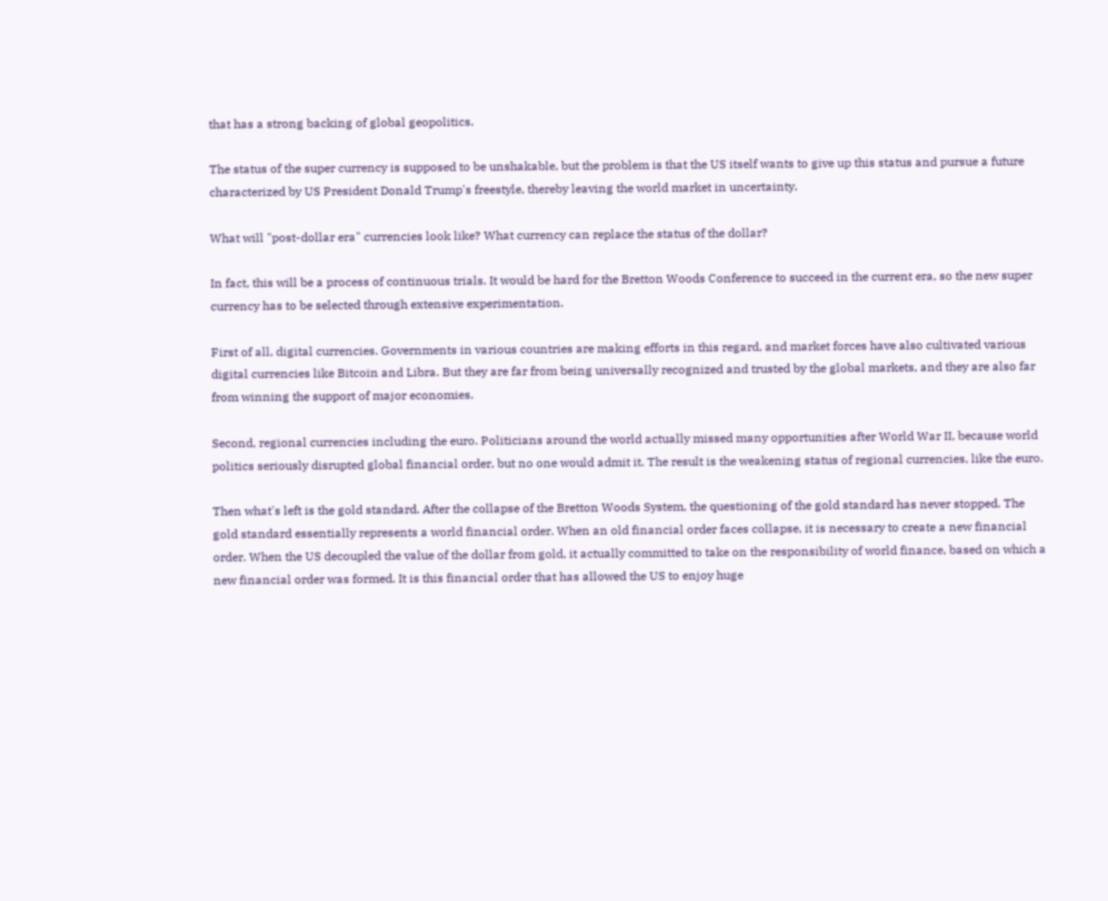that has a strong backing of global geopolitics.

The status of the super currency is supposed to be unshakable, but the problem is that the US itself wants to give up this status and pursue a future characterized by US President Donald Trump's freestyle, thereby leaving the world market in uncertainty.

What will "post-dollar era" currencies look like? What currency can replace the status of the dollar?

In fact, this will be a process of continuous trials. It would be hard for the Bretton Woods Conference to succeed in the current era, so the new super currency has to be selected through extensive experimentation.

First of all, digital currencies. Governments in various countries are making efforts in this regard, and market forces have also cultivated various digital currencies like Bitcoin and Libra. But they are far from being universally recognized and trusted by the global markets, and they are also far from winning the support of major economies.

Second, regional currencies including the euro. Politicians around the world actually missed many opportunities after World War II, because world politics seriously disrupted global financial order, but no one would admit it. The result is the weakening status of regional currencies, like the euro.

Then what's left is the gold standard. After the collapse of the Bretton Woods System, the questioning of the gold standard has never stopped. The gold standard essentially represents a world financial order. When an old financial order faces collapse, it is necessary to create a new financial order. When the US decoupled the value of the dollar from gold, it actually committed to take on the responsibility of world finance, based on which a new financial order was formed. It is this financial order that has allowed the US to enjoy huge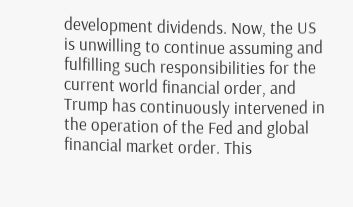development dividends. Now, the US is unwilling to continue assuming and fulfilling such responsibilities for the current world financial order, and Trump has continuously intervened in the operation of the Fed and global financial market order. This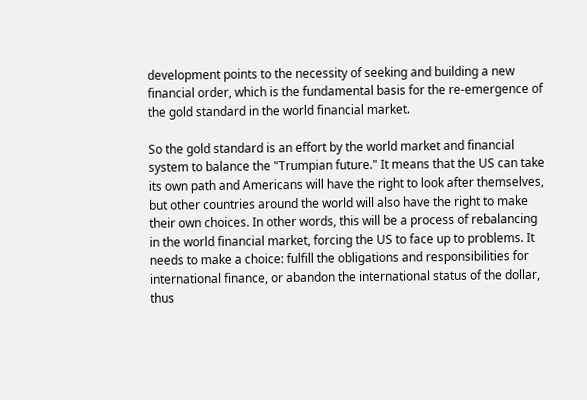development points to the necessity of seeking and building a new financial order, which is the fundamental basis for the re-emergence of the gold standard in the world financial market.

So the gold standard is an effort by the world market and financial system to balance the "Trumpian future." It means that the US can take its own path and Americans will have the right to look after themselves, but other countries around the world will also have the right to make their own choices. In other words, this will be a process of rebalancing in the world financial market, forcing the US to face up to problems. It needs to make a choice: fulfill the obligations and responsibilities for international finance, or abandon the international status of the dollar, thus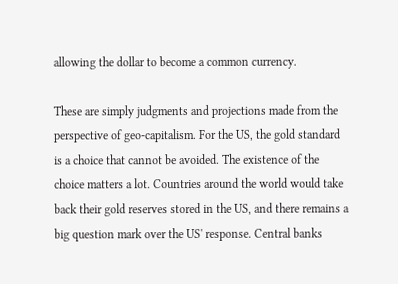allowing the dollar to become a common currency.

These are simply judgments and projections made from the perspective of geo-capitalism. For the US, the gold standard is a choice that cannot be avoided. The existence of the choice matters a lot. Countries around the world would take back their gold reserves stored in the US, and there remains a big question mark over the US' response. Central banks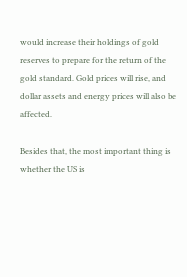would increase their holdings of gold reserves to prepare for the return of the gold standard. Gold prices will rise, and dollar assets and energy prices will also be affected.

Besides that, the most important thing is whether the US is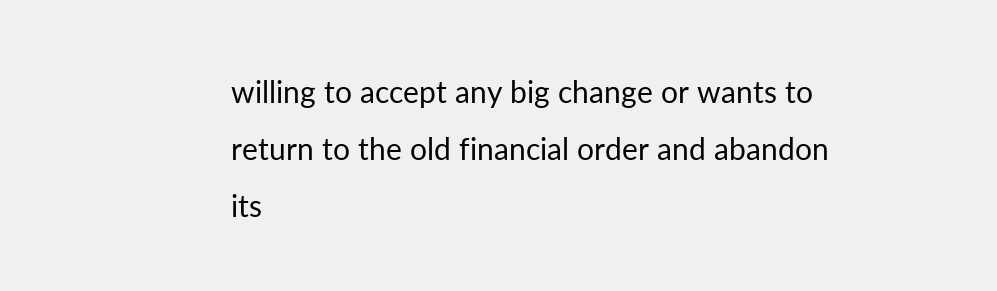willing to accept any big change or wants to return to the old financial order and abandon its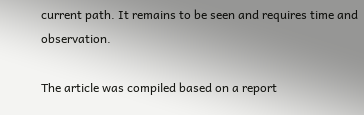current path. It remains to be seen and requires time and observation.

The article was compiled based on a report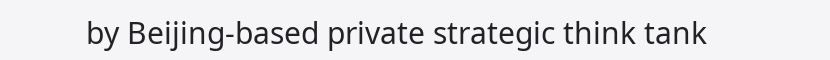by Beijing-based private strategic think tank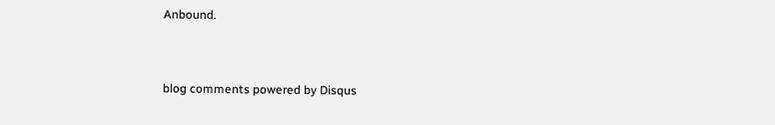Anbound.


blog comments powered by Disqus